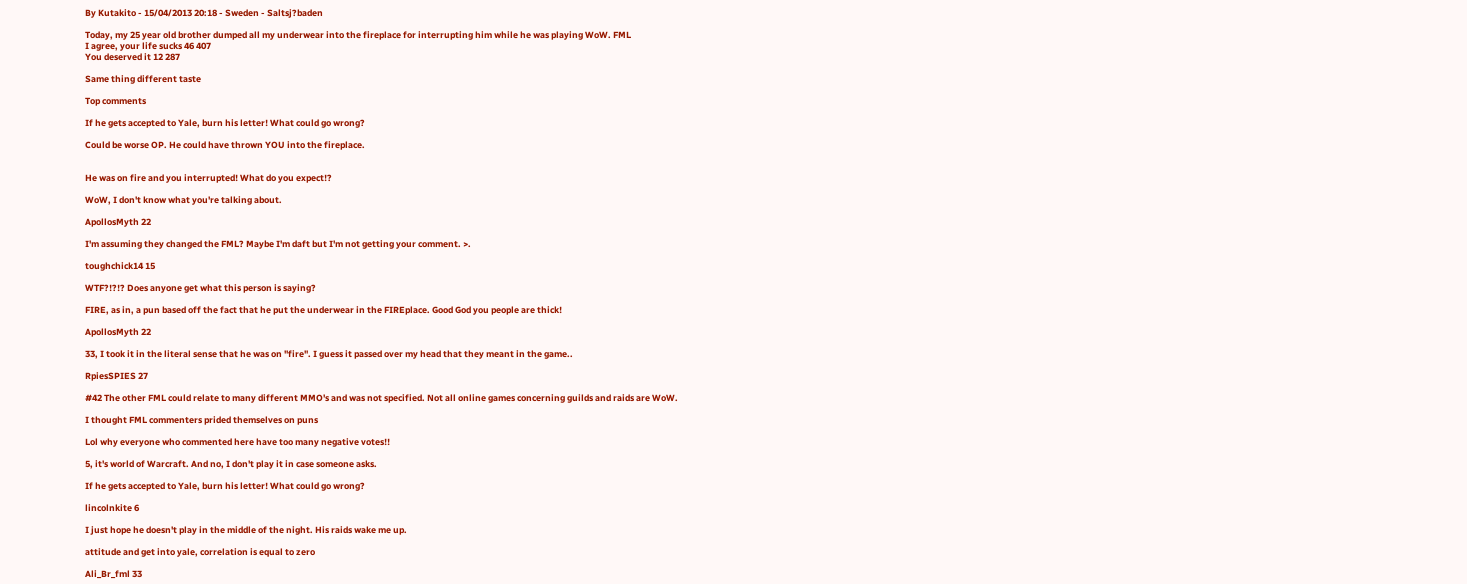By Kutakito - 15/04/2013 20:18 - Sweden - Saltsj?baden

Today, my 25 year old brother dumped all my underwear into the fireplace for interrupting him while he was playing WoW. FML
I agree, your life sucks 46 407
You deserved it 12 287

Same thing different taste

Top comments

If he gets accepted to Yale, burn his letter! What could go wrong?

Could be worse OP. He could have thrown YOU into the fireplace.


He was on fire and you interrupted! What do you expect!?

WoW, I don't know what you're talking about.

ApollosMyth 22

I'm assuming they changed the FML? Maybe I'm daft but I'm not getting your comment. >.

toughchick14 15

WTF?!?!? Does anyone get what this person is saying?

FIRE, as in, a pun based off the fact that he put the underwear in the FIREplace. Good God you people are thick!

ApollosMyth 22

33, I took it in the literal sense that he was on "fire". I guess it passed over my head that they meant in the game..

RpiesSPIES 27

#42 The other FML could relate to many different MMO's and was not specified. Not all online games concerning guilds and raids are WoW.

I thought FML commenters prided themselves on puns

Lol why everyone who commented here have too many negative votes!!

5, it's world of Warcraft. And no, I don't play it in case someone asks.

If he gets accepted to Yale, burn his letter! What could go wrong?

lincolnkite 6

I just hope he doesn't play in the middle of the night. His raids wake me up.

attitude and get into yale, correlation is equal to zero

Ali_Br_fml 33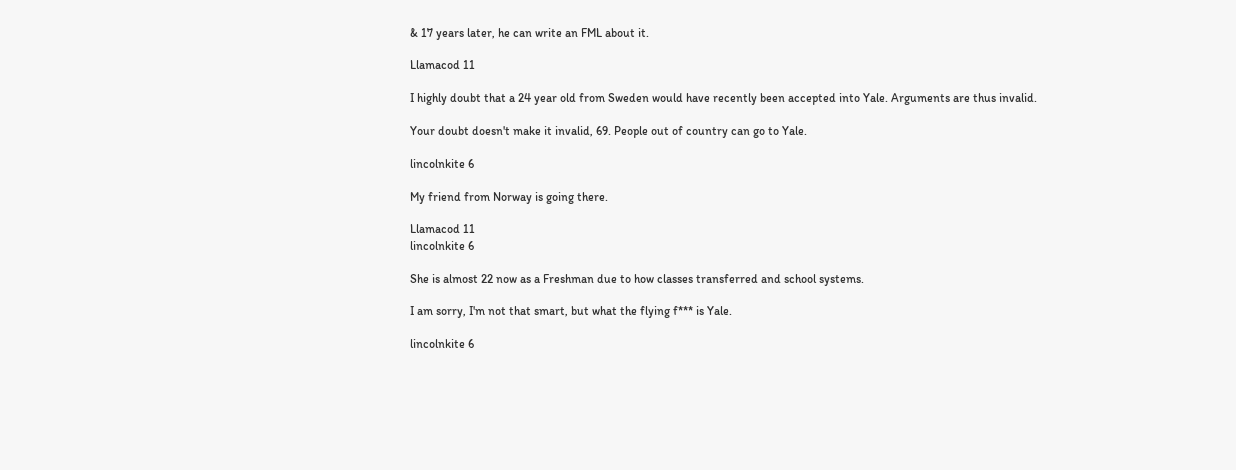& 17 years later, he can write an FML about it.

Llamacod 11

I highly doubt that a 24 year old from Sweden would have recently been accepted into Yale. Arguments are thus invalid.

Your doubt doesn't make it invalid, 69. People out of country can go to Yale.

lincolnkite 6

My friend from Norway is going there.

Llamacod 11
lincolnkite 6

She is almost 22 now as a Freshman due to how classes transferred and school systems.

I am sorry, I'm not that smart, but what the flying f*** is Yale.

lincolnkite 6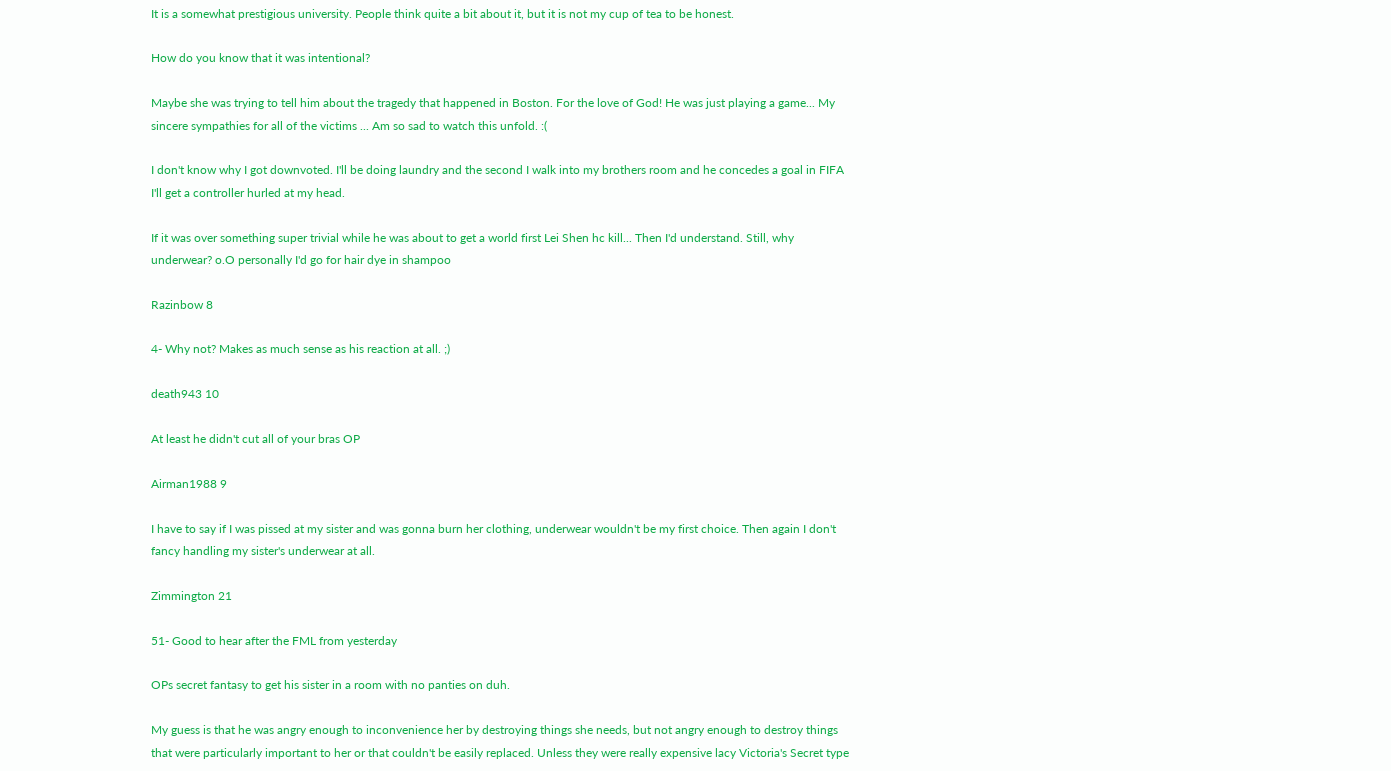It is a somewhat prestigious university. People think quite a bit about it, but it is not my cup of tea to be honest.

How do you know that it was intentional?

Maybe she was trying to tell him about the tragedy that happened in Boston. For the love of God! He was just playing a game... My sincere sympathies for all of the victims ... Am so sad to watch this unfold. :(

I don't know why I got downvoted. I'll be doing laundry and the second I walk into my brothers room and he concedes a goal in FIFA I'll get a controller hurled at my head.

If it was over something super trivial while he was about to get a world first Lei Shen hc kill... Then I'd understand. Still, why underwear? o.O personally I'd go for hair dye in shampoo

Razinbow 8

4- Why not? Makes as much sense as his reaction at all. ;)

death943 10

At least he didn't cut all of your bras OP

Airman1988 9

I have to say if I was pissed at my sister and was gonna burn her clothing, underwear wouldn't be my first choice. Then again I don't fancy handling my sister's underwear at all.

Zimmington 21

51- Good to hear after the FML from yesterday

OPs secret fantasy to get his sister in a room with no panties on duh.

My guess is that he was angry enough to inconvenience her by destroying things she needs, but not angry enough to destroy things that were particularly important to her or that couldn't be easily replaced. Unless they were really expensive lacy Victoria's Secret type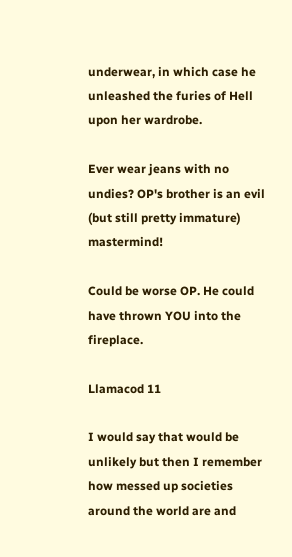underwear, in which case he unleashed the furies of Hell upon her wardrobe.

Ever wear jeans with no undies? OP's brother is an evil (but still pretty immature) mastermind!

Could be worse OP. He could have thrown YOU into the fireplace.

Llamacod 11

I would say that would be unlikely but then I remember how messed up societies around the world are and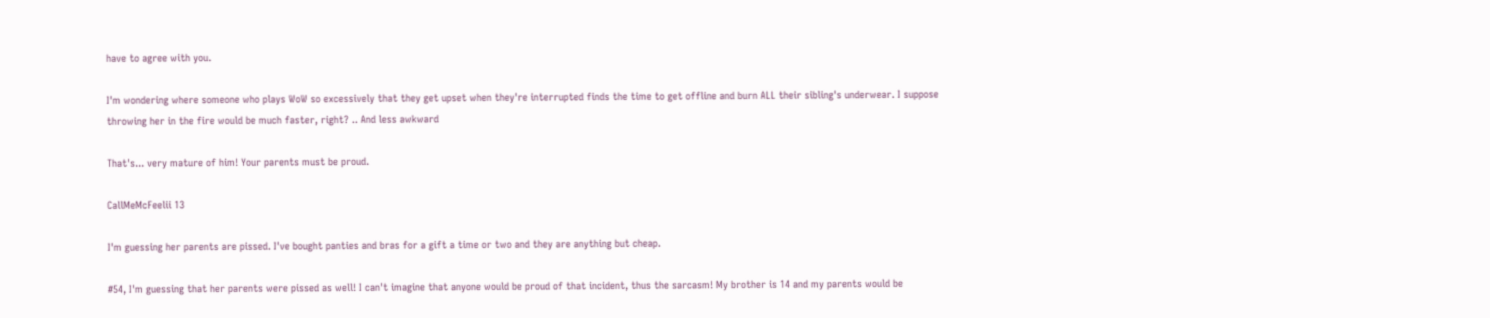have to agree with you.

I'm wondering where someone who plays WoW so excessively that they get upset when they're interrupted finds the time to get offline and burn ALL their sibling's underwear. I suppose throwing her in the fire would be much faster, right? .. And less awkward

That's... very mature of him! Your parents must be proud.

CallMeMcFeelii 13

I'm guessing her parents are pissed. I've bought panties and bras for a gift a time or two and they are anything but cheap.

#54, I'm guessing that her parents were pissed as well! I can't imagine that anyone would be proud of that incident, thus the sarcasm! My brother is 14 and my parents would be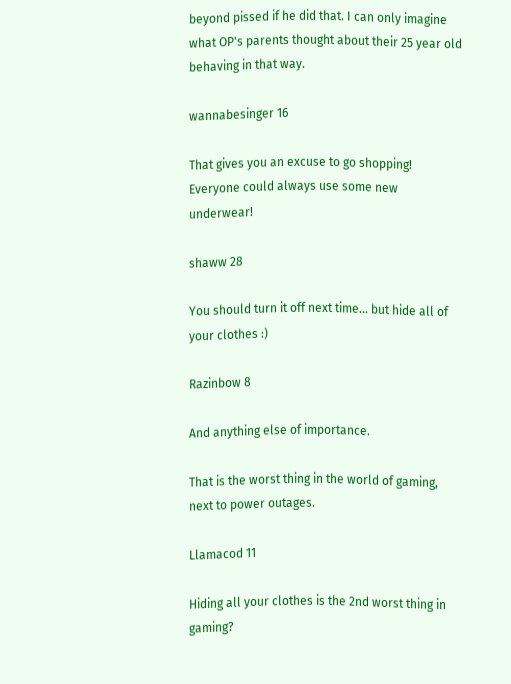beyond pissed if he did that. I can only imagine what OP's parents thought about their 25 year old behaving in that way.

wannabesinger 16

That gives you an excuse to go shopping! Everyone could always use some new underwear!

shaww 28

You should turn it off next time... but hide all of your clothes :)

Razinbow 8

And anything else of importance.

That is the worst thing in the world of gaming, next to power outages.

Llamacod 11

Hiding all your clothes is the 2nd worst thing in gaming?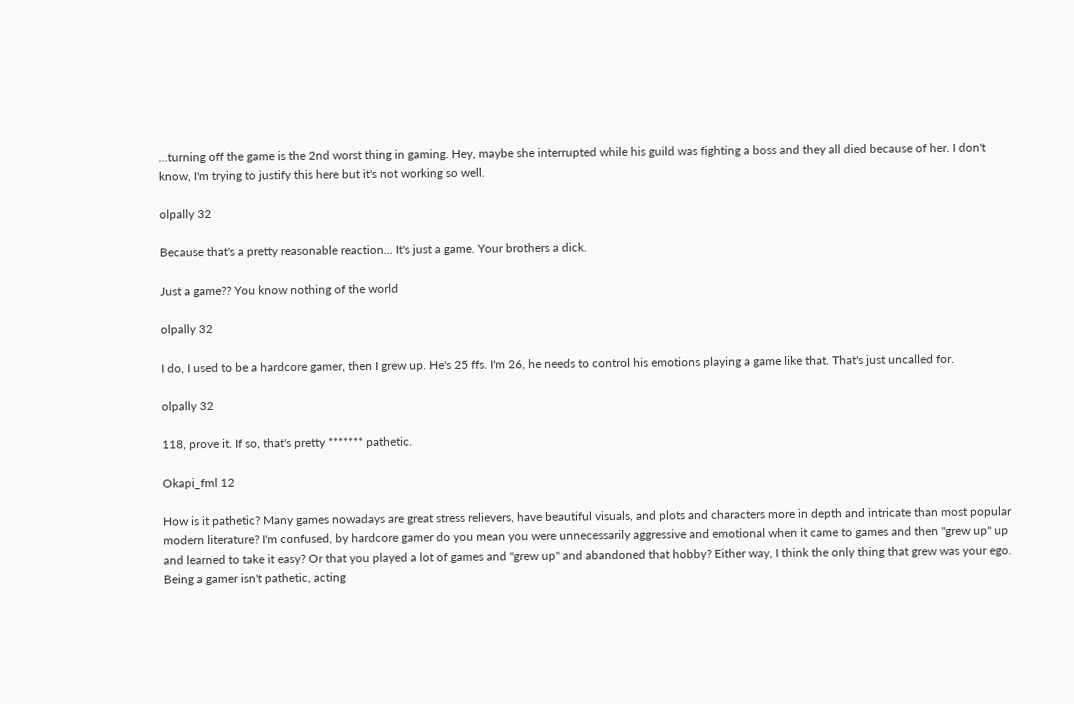...turning off the game is the 2nd worst thing in gaming. Hey, maybe she interrupted while his guild was fighting a boss and they all died because of her. I don't know, I'm trying to justify this here but it's not working so well.

olpally 32

Because that's a pretty reasonable reaction... It's just a game. Your brothers a dick.

Just a game?? You know nothing of the world

olpally 32

I do, I used to be a hardcore gamer, then I grew up. He's 25 ffs. I'm 26, he needs to control his emotions playing a game like that. That's just uncalled for.

olpally 32

118, prove it. If so, that's pretty ******* pathetic.

Okapi_fml 12

How is it pathetic? Many games nowadays are great stress relievers, have beautiful visuals, and plots and characters more in depth and intricate than most popular modern literature? I'm confused, by hardcore gamer do you mean you were unnecessarily aggressive and emotional when it came to games and then "grew up" up and learned to take it easy? Or that you played a lot of games and "grew up" and abandoned that hobby? Either way, I think the only thing that grew was your ego. Being a gamer isn't pathetic, acting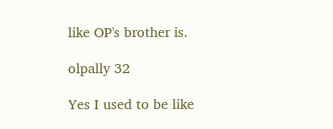like OP's brother is.

olpally 32

Yes I used to be like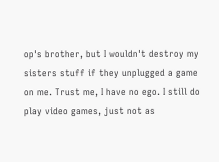op's brother, but I wouldn't destroy my sisters stuff if they unplugged a game on me. Trust me, I have no ego. I still do play video games, just not as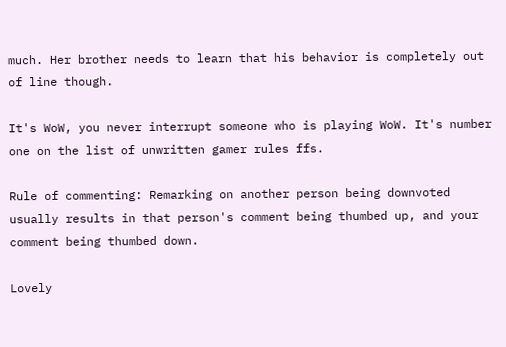much. Her brother needs to learn that his behavior is completely out of line though.

It's WoW, you never interrupt someone who is playing WoW. It's number one on the list of unwritten gamer rules ffs.

Rule of commenting: Remarking on another person being downvoted usually results in that person's comment being thumbed up, and your comment being thumbed down.

Lovely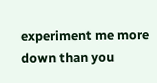experiment me more down than you